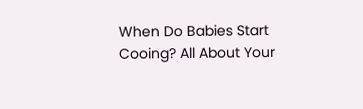When Do Babies Start Cooing? All About Your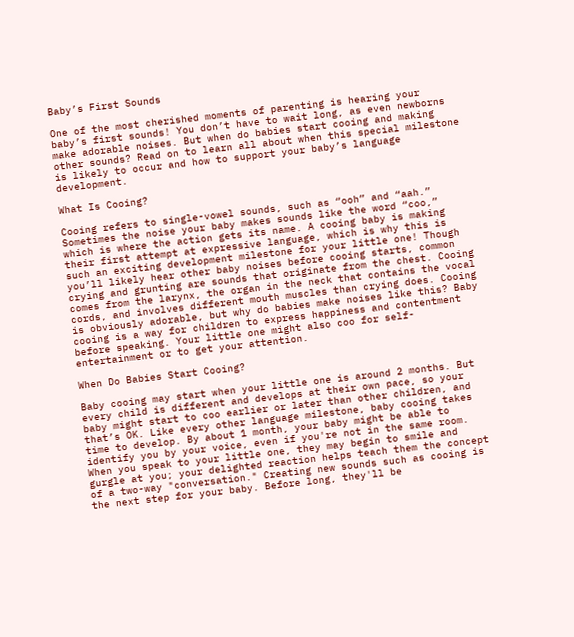Baby’s First Sounds

One of the most cherished moments of parenting is hearing your baby’s first sounds! You don’t have to wait long, as even newborns make adorable noises. But when do babies start cooing and making other sounds? Read on to learn all about when this special milestone is likely to occur and how to support your baby’s language development.

What Is Cooing?

Cooing refers to single-vowel sounds, such as “ooh” and “aah.” Sometimes the noise your baby makes sounds like the word “coo,” which is where the action gets its name. A cooing baby is making their first attempt at expressive language, which is why this is such an exciting development milestone for your little one! Though you’ll likely hear other baby noises before cooing starts, common crying and grunting are sounds that originate from the chest. Cooing comes from the larynx, the organ in the neck that contains the vocal cords, and involves different mouth muscles than crying does. Cooing is obviously adorable, but why do babies make noises like this? Baby cooing is a way for children to express happiness and contentment before speaking. Your little one might also coo for self-entertainment or to get your attention.

When Do Babies Start Cooing?

Baby cooing may start when your little one is around 2 months. But every child is different and develops at their own pace, so your baby might start to coo earlier or later than other children, and that’s OK. Like every other language milestone, baby cooing takes time to develop. By about 1 month, your baby might be able to identify you by your voice, even if you're not in the same room. When you speak to your little one, they may begin to smile and gurgle at you; your delighted reaction helps teach them the concept of a two-way "conversation." Creating new sounds such as cooing is the next step for your baby. Before long, they'll be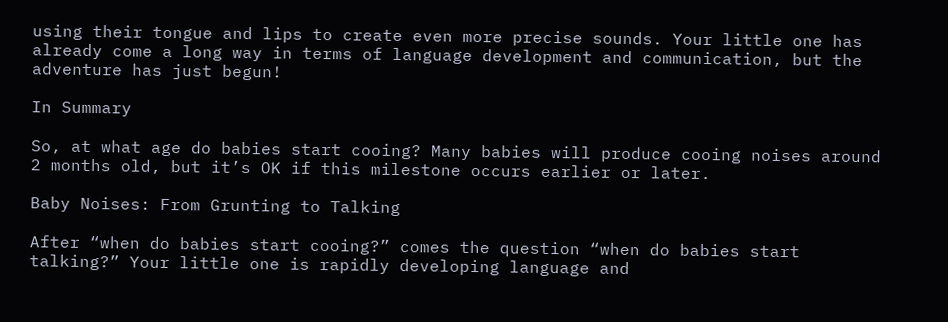using their tongue and lips to create even more precise sounds. Your little one has already come a long way in terms of language development and communication, but the adventure has just begun!

In Summary

So, at what age do babies start cooing? Many babies will produce cooing noises around 2 months old, but it’s OK if this milestone occurs earlier or later.

Baby Noises: From Grunting to Talking

After “when do babies start cooing?” comes the question “when do babies start talking?” Your little one is rapidly developing language and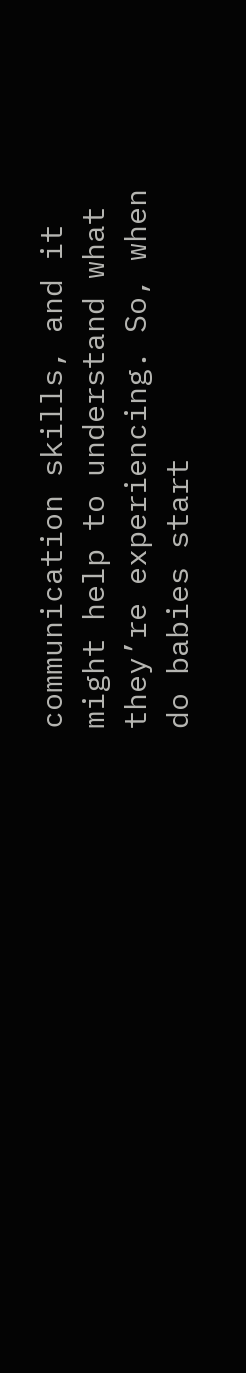communication skills, and it might help to understand what they’re experiencing. So, when do babies start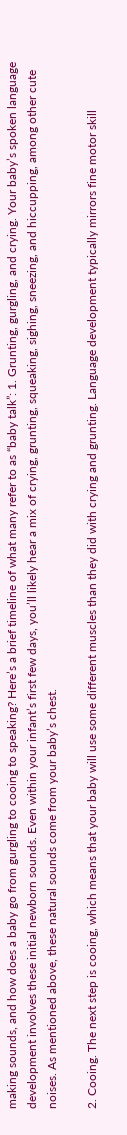making sounds, and how does a baby go from gurgling to cooing to speaking? Here’s a brief timeline of what many refer to as “baby talk”: 1. Grunting, gurgling, and crying. Your baby’s spoken language development involves these initial newborn sounds. Even within your infant’s first few days, you’ll likely hear a mix of crying, grunting, squeaking, sighing, sneezing, and hiccupping, among other cute noises. As mentioned above, these natural sounds come from your baby’s chest.

2. Cooing. The next step is cooing, which means that your baby will use some different muscles than they did with crying and grunting. Language development typically mirrors fine motor skill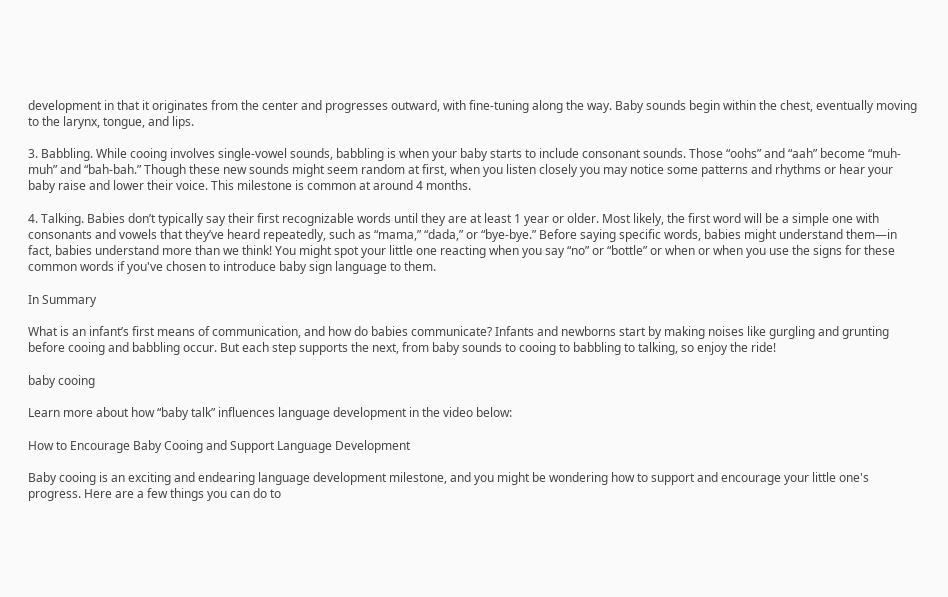development in that it originates from the center and progresses outward, with fine-tuning along the way. Baby sounds begin within the chest, eventually moving to the larynx, tongue, and lips.

3. Babbling. While cooing involves single-vowel sounds, babbling is when your baby starts to include consonant sounds. Those “oohs” and “aah” become “muh-muh” and “bah-bah.” Though these new sounds might seem random at first, when you listen closely you may notice some patterns and rhythms or hear your baby raise and lower their voice. This milestone is common at around 4 months.

4. Talking. Babies don’t typically say their first recognizable words until they are at least 1 year or older. Most likely, the first word will be a simple one with consonants and vowels that they’ve heard repeatedly, such as “mama,” “dada,” or “bye-bye.” Before saying specific words, babies might understand them—in fact, babies understand more than we think! You might spot your little one reacting when you say “no” or “bottle” or when or when you use the signs for these common words if you've chosen to introduce baby sign language to them.

In Summary

What is an infant’s first means of communication, and how do babies communicate? Infants and newborns start by making noises like gurgling and grunting before cooing and babbling occur. But each step supports the next, from baby sounds to cooing to babbling to talking, so enjoy the ride!

baby cooing

Learn more about how “baby talk” influences language development in the video below:

How to Encourage Baby Cooing and Support Language Development

Baby cooing is an exciting and endearing language development milestone, and you might be wondering how to support and encourage your little one's progress. Here are a few things you can do to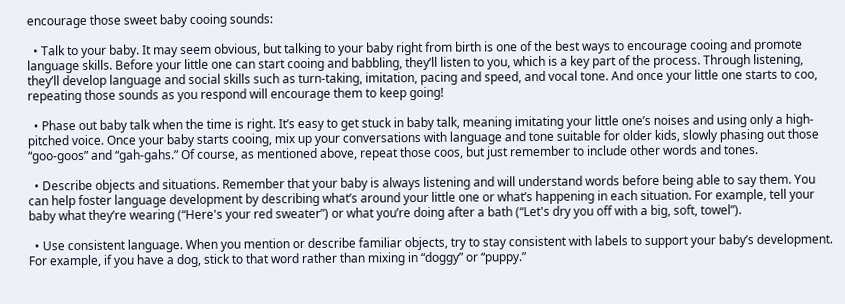encourage those sweet baby cooing sounds:

  • Talk to your baby. It may seem obvious, but talking to your baby right from birth is one of the best ways to encourage cooing and promote language skills. Before your little one can start cooing and babbling, they’ll listen to you, which is a key part of the process. Through listening, they’ll develop language and social skills such as turn-taking, imitation, pacing and speed, and vocal tone. And once your little one starts to coo, repeating those sounds as you respond will encourage them to keep going!

  • Phase out baby talk when the time is right. It’s easy to get stuck in baby talk, meaning imitating your little one’s noises and using only a high-pitched voice. Once your baby starts cooing, mix up your conversations with language and tone suitable for older kids, slowly phasing out those “goo-goos” and “gah-gahs.” Of course, as mentioned above, repeat those coos, but just remember to include other words and tones.

  • Describe objects and situations. Remember that your baby is always listening and will understand words before being able to say them. You can help foster language development by describing what’s around your little one or what’s happening in each situation. For example, tell your baby what they’re wearing (“Here's your red sweater”) or what you’re doing after a bath (“Let's dry you off with a big, soft, towel”).

  • Use consistent language. When you mention or describe familiar objects, try to stay consistent with labels to support your baby’s development. For example, if you have a dog, stick to that word rather than mixing in “doggy” or “puppy.”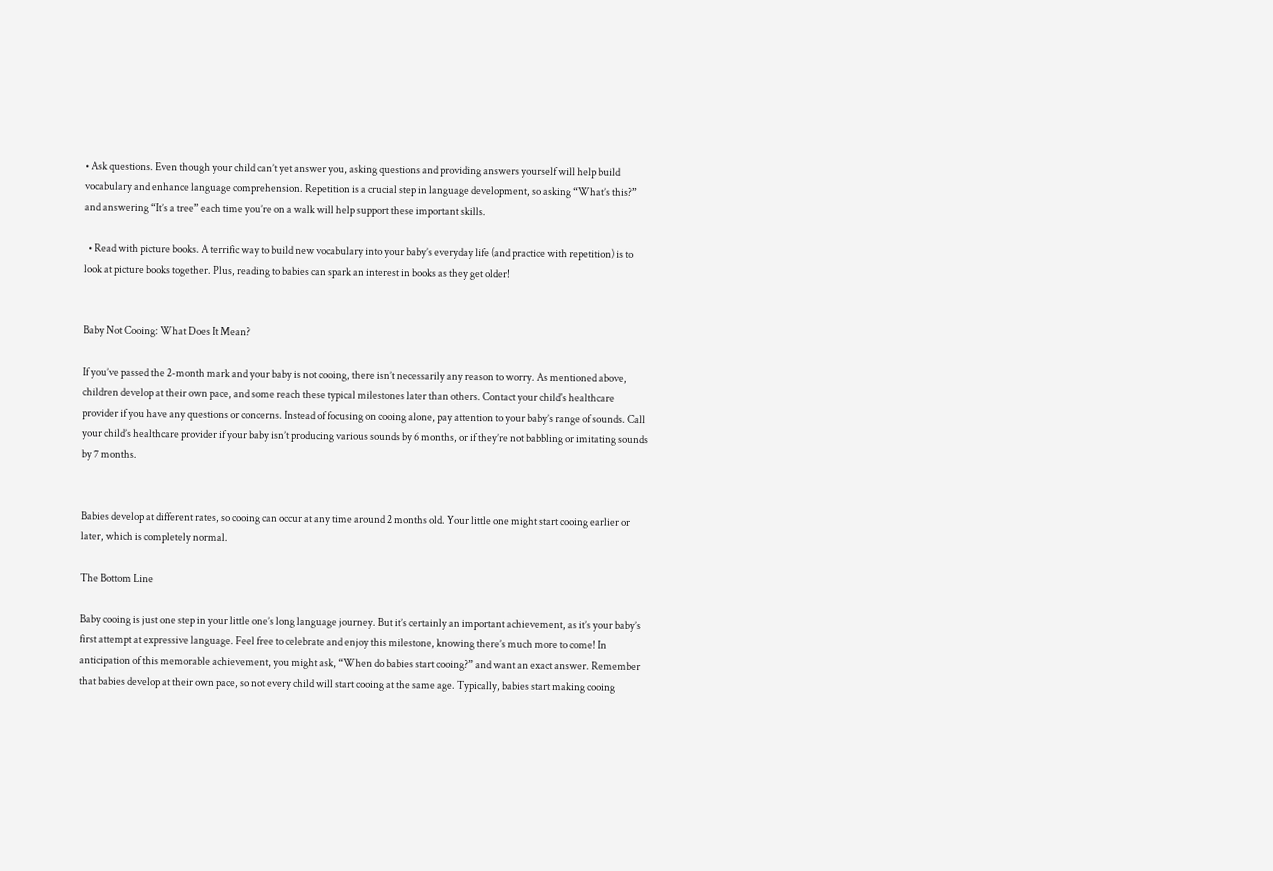• Ask questions. Even though your child can’t yet answer you, asking questions and providing answers yourself will help build vocabulary and enhance language comprehension. Repetition is a crucial step in language development, so asking “What’s this?” and answering “It’s a tree” each time you’re on a walk will help support these important skills.

  • Read with picture books. A terrific way to build new vocabulary into your baby’s everyday life (and practice with repetition) is to look at picture books together. Plus, reading to babies can spark an interest in books as they get older!


Baby Not Cooing: What Does It Mean?

If you’ve passed the 2-month mark and your baby is not cooing, there isn’t necessarily any reason to worry. As mentioned above, children develop at their own pace, and some reach these typical milestones later than others. Contact your child's healthcare provider if you have any questions or concerns. Instead of focusing on cooing alone, pay attention to your baby’s range of sounds. Call your child’s healthcare provider if your baby isn’t producing various sounds by 6 months, or if they’re not babbling or imitating sounds by 7 months.


Babies develop at different rates, so cooing can occur at any time around 2 months old. Your little one might start cooing earlier or later, which is completely normal.

The Bottom Line

Baby cooing is just one step in your little one’s long language journey. But it’s certainly an important achievement, as it’s your baby’s first attempt at expressive language. Feel free to celebrate and enjoy this milestone, knowing there’s much more to come! In anticipation of this memorable achievement, you might ask, “When do babies start cooing?” and want an exact answer. Remember that babies develop at their own pace, so not every child will start cooing at the same age. Typically, babies start making cooing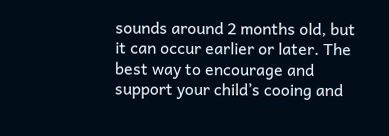sounds around 2 months old, but it can occur earlier or later. The best way to encourage and support your child’s cooing and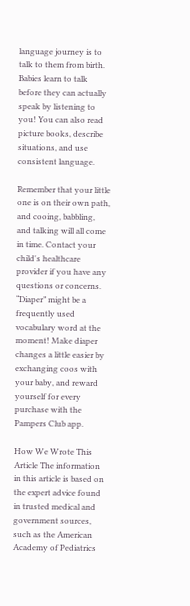language journey is to talk to them from birth. Babies learn to talk before they can actually speak by listening to you! You can also read picture books, describe situations, and use consistent language.

Remember that your little one is on their own path, and cooing, babbling, and talking will all come in time. Contact your child's healthcare provider if you have any questions or concerns. “Diaper” might be a frequently used vocabulary word at the moment! Make diaper changes a little easier by exchanging coos with your baby, and reward yourself for every purchase with the Pampers Club app.

How We Wrote This Article The information in this article is based on the expert advice found in trusted medical and government sources, such as the American Academy of Pediatrics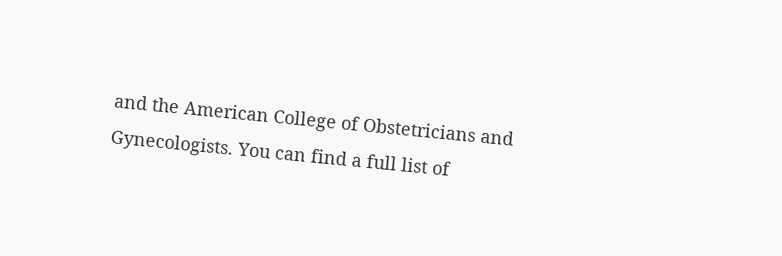and the American College of Obstetricians and Gynecologists. You can find a full list of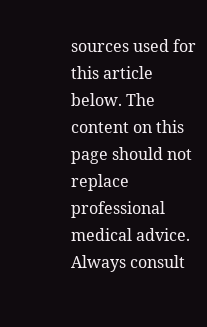sources used for this article below. The content on this page should not replace professional medical advice. Always consult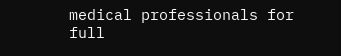medical professionals for full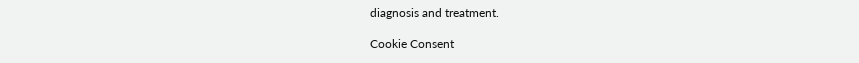diagnosis and treatment.

Cookie Consent